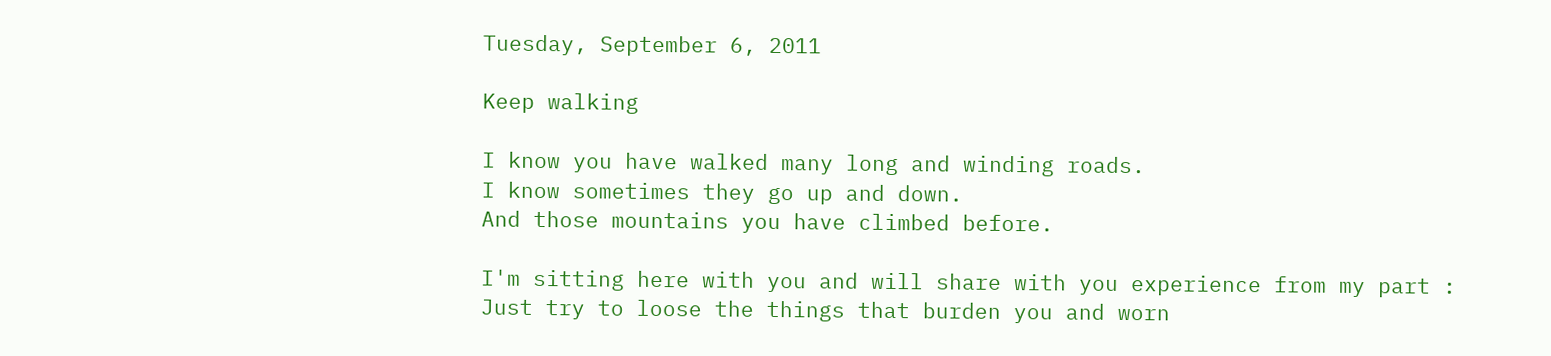Tuesday, September 6, 2011

Keep walking

I know you have walked many long and winding roads.
I know sometimes they go up and down.
And those mountains you have climbed before.

I'm sitting here with you and will share with you experience from my part :
Just try to loose the things that burden you and worn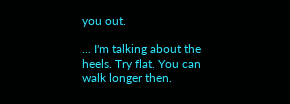you out.

... I'm talking about the heels. Try flat. You can walk longer then.